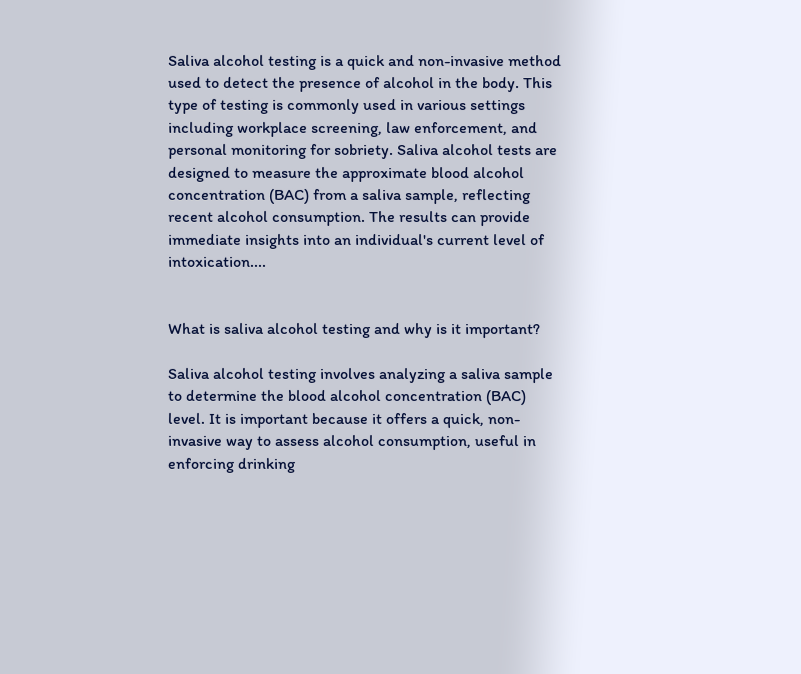Saliva alcohol testing is a quick and non-invasive method used to detect the presence of alcohol in the body. This type of testing is commonly used in various settings including workplace screening, law enforcement, and personal monitoring for sobriety. Saliva alcohol tests are designed to measure the approximate blood alcohol concentration (BAC) from a saliva sample, reflecting recent alcohol consumption. The results can provide immediate insights into an individual's current level of intoxication....


What is saliva alcohol testing and why is it important?

Saliva alcohol testing involves analyzing a saliva sample to determine the blood alcohol concentration (BAC) level. It is important because it offers a quick, non-invasive way to assess alcohol consumption, useful in enforcing drinking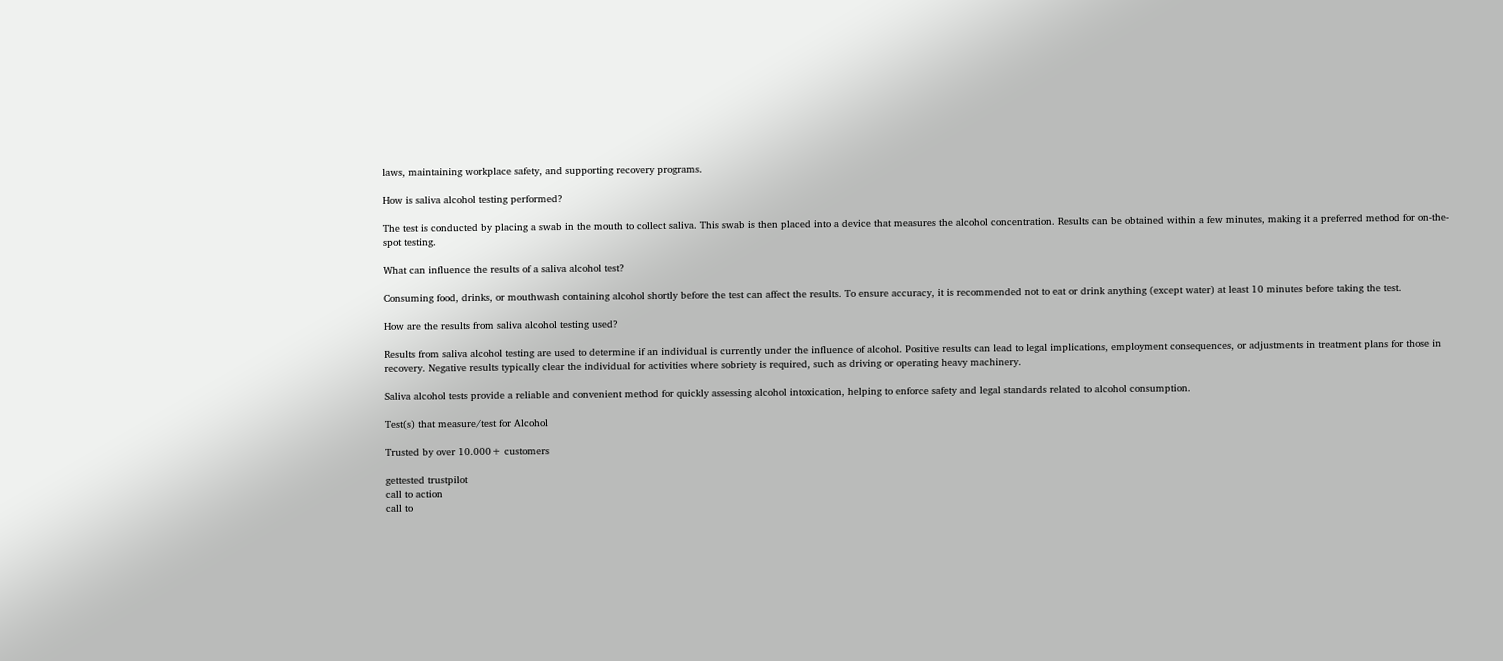laws, maintaining workplace safety, and supporting recovery programs.

How is saliva alcohol testing performed?

The test is conducted by placing a swab in the mouth to collect saliva. This swab is then placed into a device that measures the alcohol concentration. Results can be obtained within a few minutes, making it a preferred method for on-the-spot testing.

What can influence the results of a saliva alcohol test?

Consuming food, drinks, or mouthwash containing alcohol shortly before the test can affect the results. To ensure accuracy, it is recommended not to eat or drink anything (except water) at least 10 minutes before taking the test.

How are the results from saliva alcohol testing used?

Results from saliva alcohol testing are used to determine if an individual is currently under the influence of alcohol. Positive results can lead to legal implications, employment consequences, or adjustments in treatment plans for those in recovery. Negative results typically clear the individual for activities where sobriety is required, such as driving or operating heavy machinery.

Saliva alcohol tests provide a reliable and convenient method for quickly assessing alcohol intoxication, helping to enforce safety and legal standards related to alcohol consumption.

Test(s) that measure/test for Alcohol

Trusted by over 10.000+ customers

gettested trustpilot
call to action
call to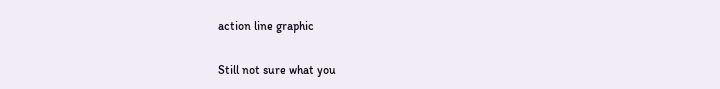action line graphic

Still not sure what you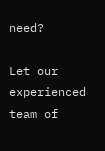need?

Let our experienced team of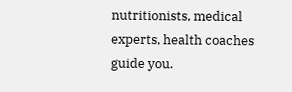nutritionists, medical experts, health coaches guide you.